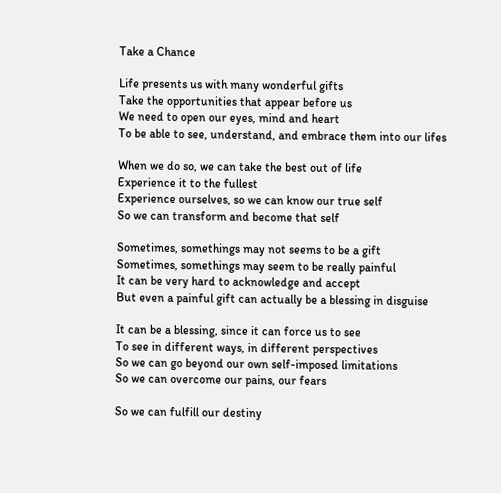Take a Chance

Life presents us with many wonderful gifts
Take the opportunities that appear before us
We need to open our eyes, mind and heart
To be able to see, understand, and embrace them into our lifes

When we do so, we can take the best out of life
Experience it to the fullest
Experience ourselves, so we can know our true self
So we can transform and become that self

Sometimes, somethings may not seems to be a gift
Sometimes, somethings may seem to be really painful
It can be very hard to acknowledge and accept
But even a painful gift can actually be a blessing in disguise

It can be a blessing, since it can force us to see
To see in different ways, in different perspectives
So we can go beyond our own self-imposed limitations
So we can overcome our pains, our fears

So we can fulfill our destiny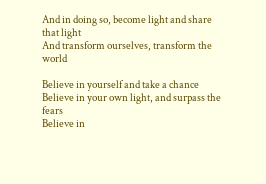And in doing so, become light and share that light
And transform ourselves, transform the world

Believe in yourself and take a chance
Believe in your own light, and surpass the fears
Believe in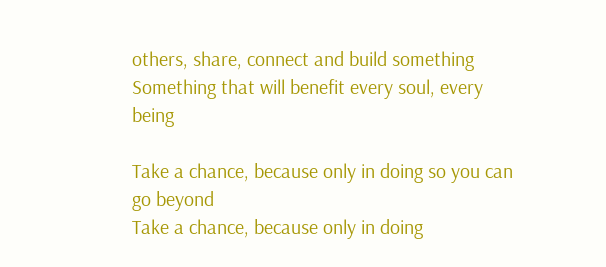others, share, connect and build something
Something that will benefit every soul, every being

Take a chance, because only in doing so you can go beyond
Take a chance, because only in doing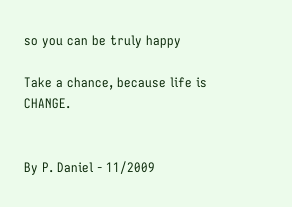so you can be truly happy

Take a chance, because life is CHANGE.


By P. Daniel - 11/2009